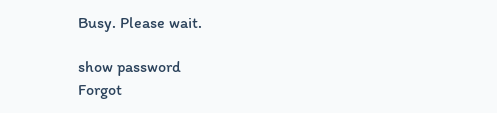Busy. Please wait.

show password
Forgot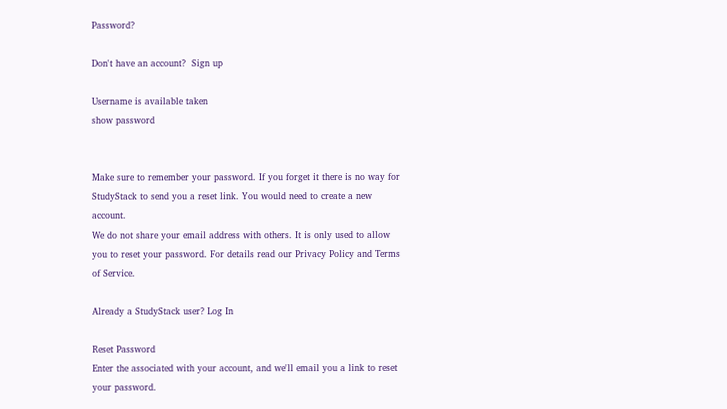Password?

Don't have an account?  Sign up

Username is available taken
show password


Make sure to remember your password. If you forget it there is no way for StudyStack to send you a reset link. You would need to create a new account.
We do not share your email address with others. It is only used to allow you to reset your password. For details read our Privacy Policy and Terms of Service.

Already a StudyStack user? Log In

Reset Password
Enter the associated with your account, and we'll email you a link to reset your password.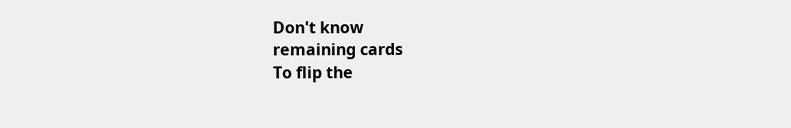Don't know
remaining cards
To flip the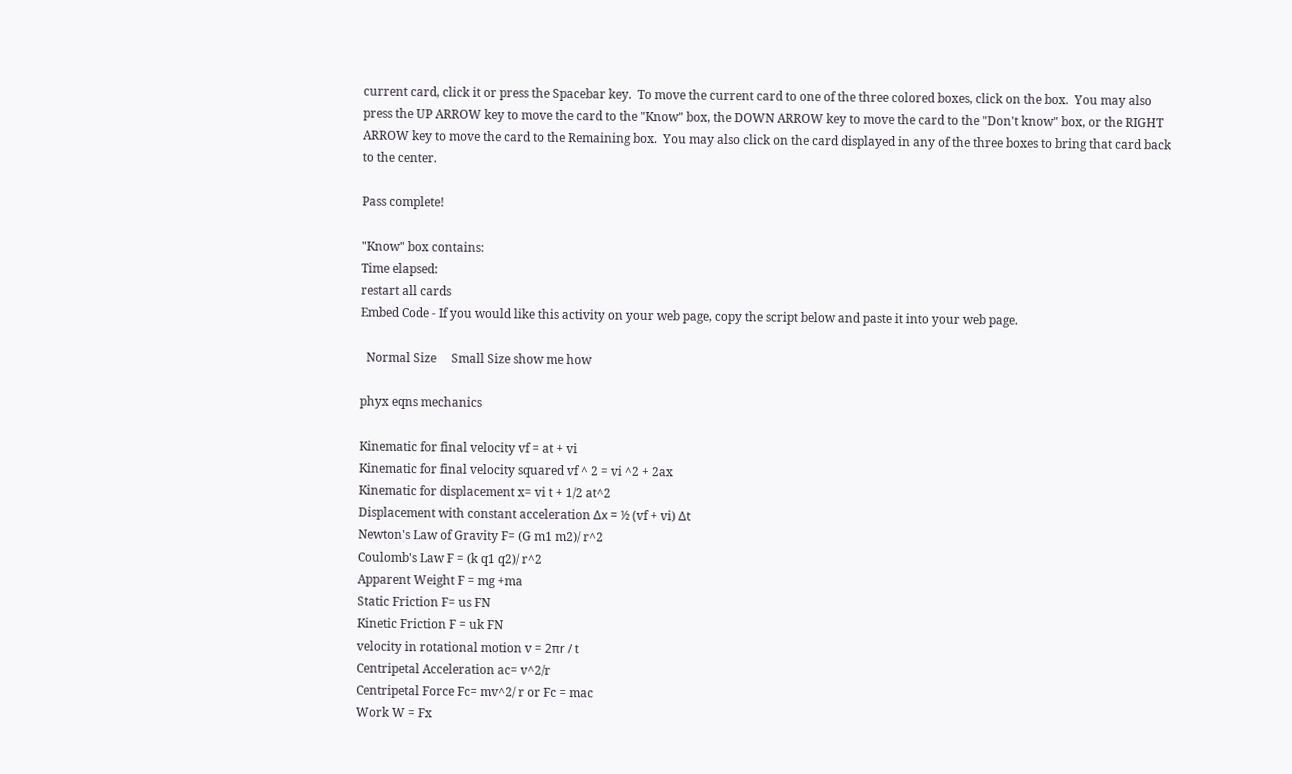current card, click it or press the Spacebar key.  To move the current card to one of the three colored boxes, click on the box.  You may also press the UP ARROW key to move the card to the "Know" box, the DOWN ARROW key to move the card to the "Don't know" box, or the RIGHT ARROW key to move the card to the Remaining box.  You may also click on the card displayed in any of the three boxes to bring that card back to the center.

Pass complete!

"Know" box contains:
Time elapsed:
restart all cards
Embed Code - If you would like this activity on your web page, copy the script below and paste it into your web page.

  Normal Size     Small Size show me how

phyx eqns mechanics

Kinematic for final velocity vf = at + vi
Kinematic for final velocity squared vf ^ 2 = vi ^2 + 2ax
Kinematic for displacement x= vi t + 1/2 at^2
Displacement with constant acceleration Δx = ½ (vf + vi) Δt
Newton's Law of Gravity F= (G m1 m2)/ r^2
Coulomb's Law F = (k q1 q2)/ r^2
Apparent Weight F = mg +ma
Static Friction F= us FN
Kinetic Friction F = uk FN
velocity in rotational motion v = 2πr / t
Centripetal Acceleration ac= v^2/r
Centripetal Force Fc= mv^2/ r or Fc = mac
Work W = Fx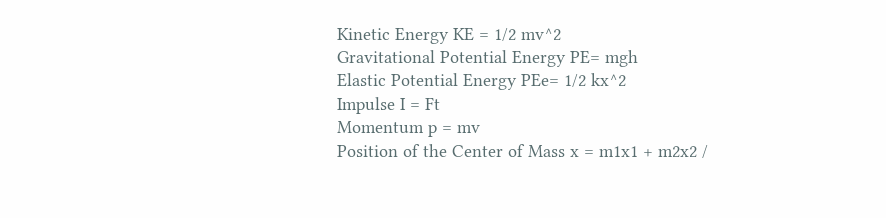Kinetic Energy KE = 1/2 mv^2
Gravitational Potential Energy PE= mgh
Elastic Potential Energy PEe= 1/2 kx^2
Impulse I = Ft
Momentum p = mv
Position of the Center of Mass x = m1x1 + m2x2 /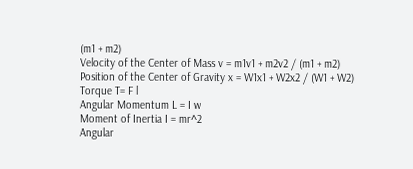(m1 + m2)
Velocity of the Center of Mass v = m1v1 + m2v2 / (m1 + m2)
Position of the Center of Gravity x = W1x1 + W2x2 / (W1 + W2)
Torque T= F l
Angular Momentum L = I w
Moment of Inertia I = mr^2
Angular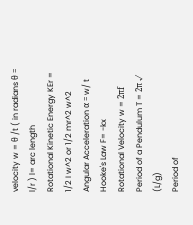velocity w = θ /t ( in radians θ = l/r ) l= arc length
Rotational Kinetic Energy KEr = 1/2 I w^2 or 1/2 mr^2 w^2
Angular Acceleration α = w/ t
Hooke's Law F= -kx
Rotational Velocity w = 2πf
Period of a Pendulum T = 2π √ (L/g)
Period of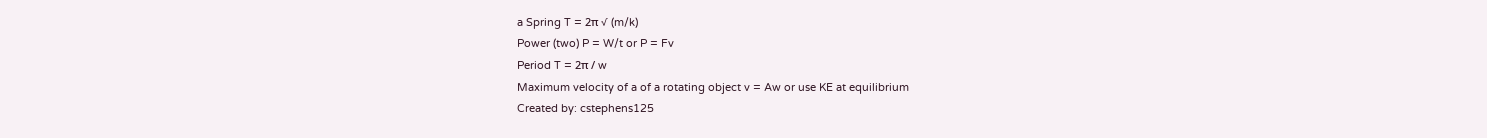a Spring T = 2π √ (m/k)
Power (two) P = W/t or P = Fv
Period T = 2π / w
Maximum velocity of a of a rotating object v = Aw or use KE at equilibrium
Created by: cstephens125